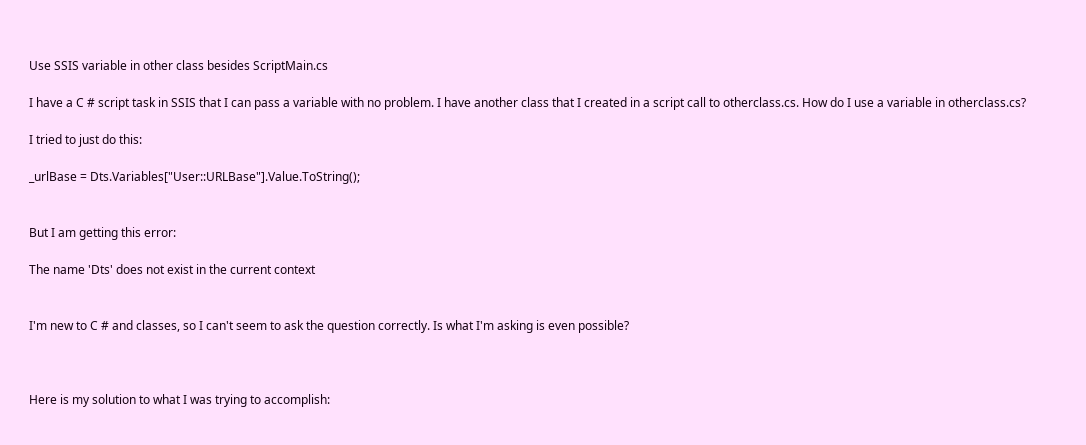Use SSIS variable in other class besides ScriptMain.cs

I have a C # script task in SSIS that I can pass a variable with no problem. I have another class that I created in a script call to otherclass.cs. How do I use a variable in otherclass.cs?

I tried to just do this:

_urlBase = Dts.Variables["User::URLBase"].Value.ToString();


But I am getting this error:

The name 'Dts' does not exist in the current context


I'm new to C # and classes, so I can't seem to ask the question correctly. Is what I'm asking is even possible?



Here is my solution to what I was trying to accomplish: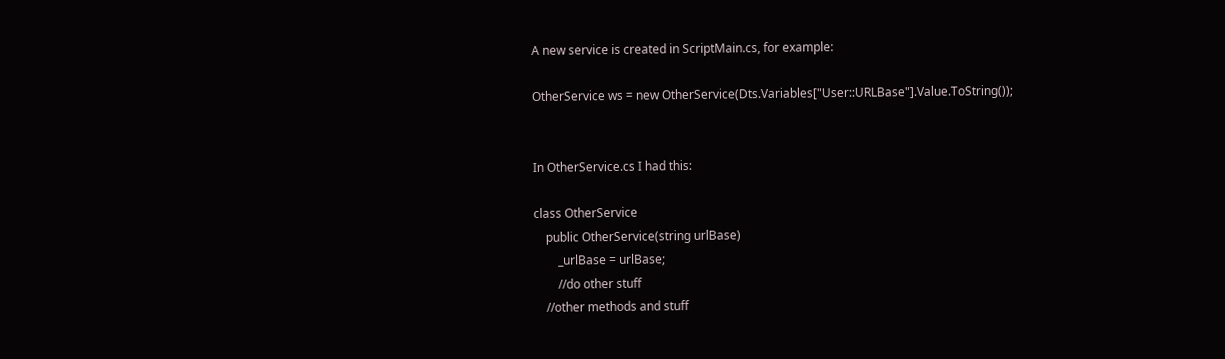A new service is created in ScriptMain.cs, for example:

OtherService ws = new OtherService(Dts.Variables["User::URLBase"].Value.ToString());


In OtherService.cs I had this:

class OtherService
    public OtherService(string urlBase)
        _urlBase = urlBase;
        //do other stuff
    //other methods and stuff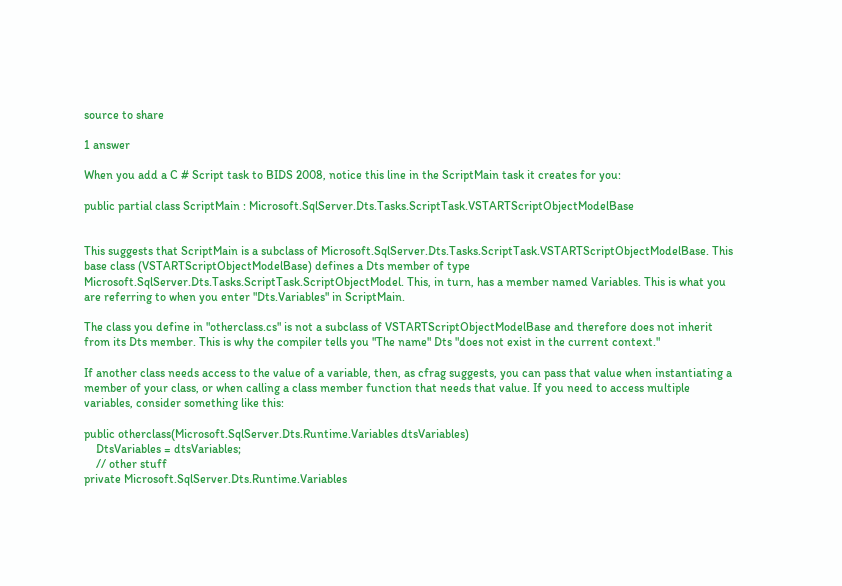source to share

1 answer

When you add a C # Script task to BIDS 2008, notice this line in the ScriptMain task it creates for you:

public partial class ScriptMain : Microsoft.SqlServer.Dts.Tasks.ScriptTask.VSTARTScriptObjectModelBase


This suggests that ScriptMain is a subclass of Microsoft.SqlServer.Dts.Tasks.ScriptTask.VSTARTScriptObjectModelBase. This base class (VSTARTScriptObjectModelBase) defines a Dts member of type Microsoft.SqlServer.Dts.Tasks.ScriptTask.ScriptObjectModel. This, in turn, has a member named Variables. This is what you are referring to when you enter "Dts.Variables" in ScriptMain.

The class you define in "otherclass.cs" is not a subclass of VSTARTScriptObjectModelBase and therefore does not inherit from its Dts member. This is why the compiler tells you "The name" Dts "does not exist in the current context."

If another class needs access to the value of a variable, then, as cfrag suggests, you can pass that value when instantiating a member of your class, or when calling a class member function that needs that value. If you need to access multiple variables, consider something like this:

public otherclass(Microsoft.SqlServer.Dts.Runtime.Variables dtsVariables)
    DtsVariables = dtsVariables;
    // other stuff
private Microsoft.SqlServer.Dts.Runtime.Variables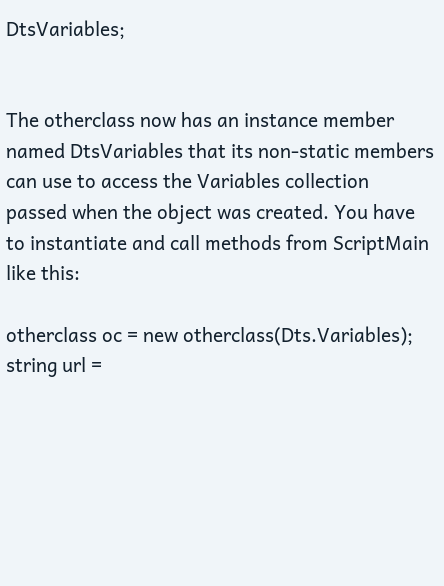DtsVariables;


The otherclass now has an instance member named DtsVariables that its non-static members can use to access the Variables collection passed when the object was created. You have to instantiate and call methods from ScriptMain like this:

otherclass oc = new otherclass(Dts.Variables);
string url =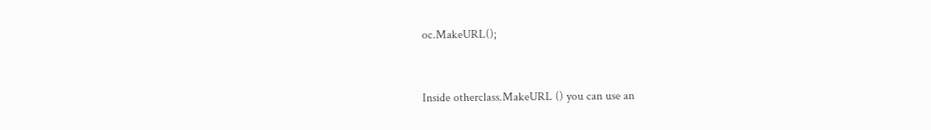oc.MakeURL();


Inside otherclass.MakeURL () you can use an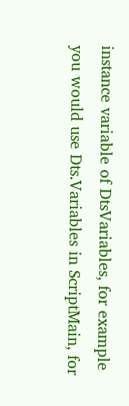instance variable of DtsVariables, for example you would use Dts.Variables in ScriptMain, for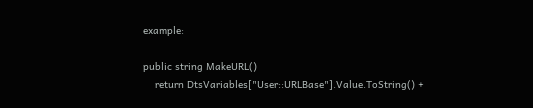example:

public string MakeURL()
    return DtsVariables["User::URLBase"].Value.ToString() +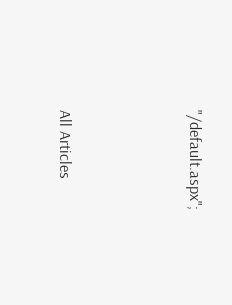"/default.aspx";




All Articles